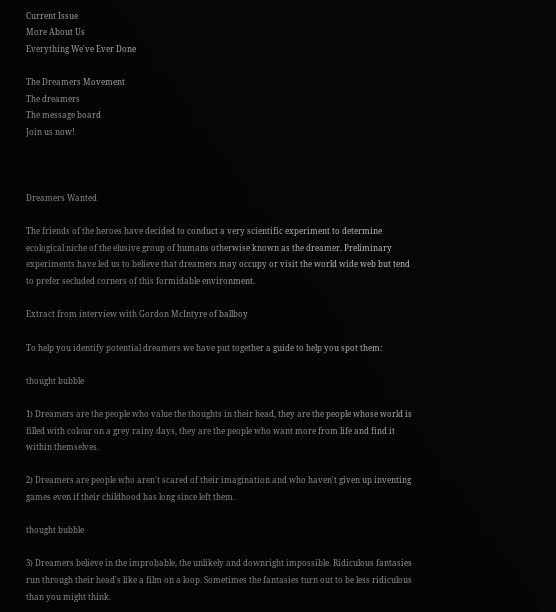Current Issue
More About Us
Everything We've Ever Done

The Dreamers Movement
The dreamers
The message board
Join us now!



Dreamers Wanted

The friends of the heroes have decided to conduct a very scientific experiment to determine ecological niche of the elusive group of humans otherwise known as the dreamer. Preliminary experiments have led us to believe that dreamers may occupy or visit the world wide web but tend to prefer secluded corners of this formidable environment.

Extract from interview with Gordon McIntyre of ballboy

To help you identify potential dreamers we have put together a guide to help you spot them:

thought bubble

1) Dreamers are the people who value the thoughts in their head, they are the people whose world is filled with colour on a grey rainy days, they are the people who want more from life and find it within themselves.

2) Dreamers are people who aren't scared of their imagination and who haven't given up inventing games even if their childhood has long since left them.

thought bubble

3) Dreamers believe in the improbable, the unlikely and downright impossible. Ridiculous fantasies run through their head's like a film on a loop. Sometimes the fantasies turn out to be less ridiculous than you might think.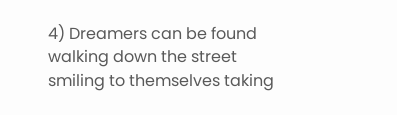4) Dreamers can be found walking down the street smiling to themselves taking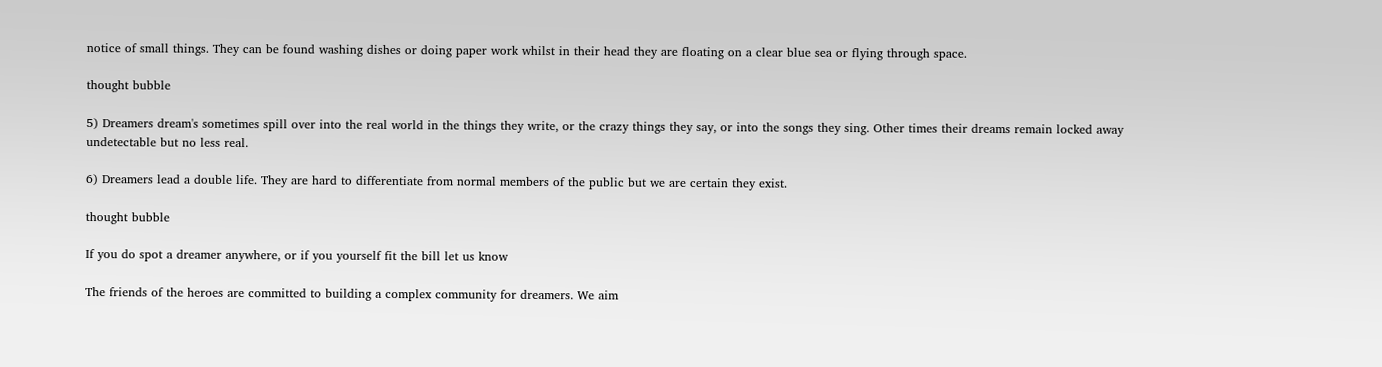notice of small things. They can be found washing dishes or doing paper work whilst in their head they are floating on a clear blue sea or flying through space.

thought bubble

5) Dreamers dream's sometimes spill over into the real world in the things they write, or the crazy things they say, or into the songs they sing. Other times their dreams remain locked away undetectable but no less real.

6) Dreamers lead a double life. They are hard to differentiate from normal members of the public but we are certain they exist.

thought bubble

If you do spot a dreamer anywhere, or if you yourself fit the bill let us know

The friends of the heroes are committed to building a complex community for dreamers. We aim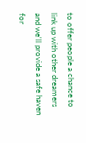to offer people a chance to link up with other dreamers and we'll provide a safe haven for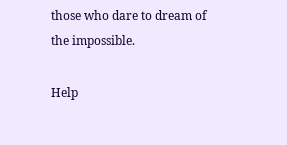those who dare to dream of the impossible.

Help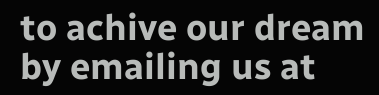to achive our dream by emailing us at